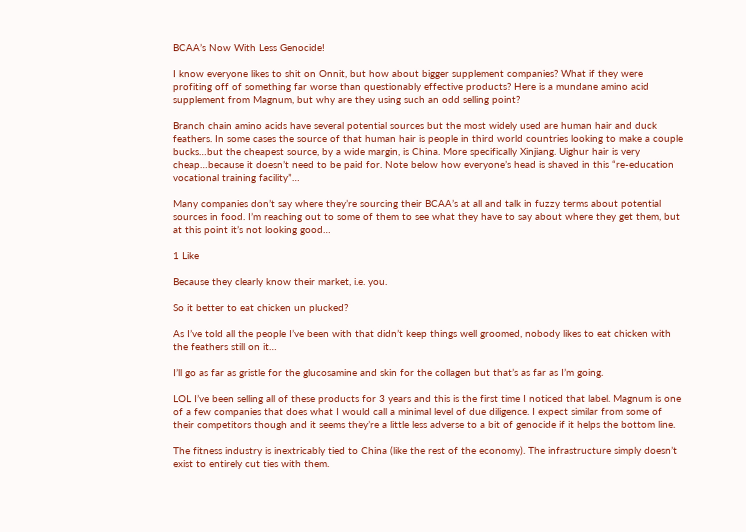BCAA’s Now With Less Genocide!

I know everyone likes to shit on Onnit, but how about bigger supplement companies? What if they were profiting off of something far worse than questionably effective products? Here is a mundane amino acid supplement from Magnum, but why are they using such an odd selling point?

Branch chain amino acids have several potential sources but the most widely used are human hair and duck feathers. In some cases the source of that human hair is people in third world countries looking to make a couple bucks…but the cheapest source, by a wide margin, is China. More specifically Xinjiang. Uighur hair is very cheap…because it doesn’t need to be paid for. Note below how everyone’s head is shaved in this “re-education vocational training facility”…

Many companies don’t say where they’re sourcing their BCAA’s at all and talk in fuzzy terms about potential sources in food. I’m reaching out to some of them to see what they have to say about where they get them, but at this point it’s not looking good…

1 Like

Because they clearly know their market, i.e. you.

So it better to eat chicken un plucked?

As I’ve told all the people I’ve been with that didn’t keep things well groomed, nobody likes to eat chicken with the feathers still on it…

I’ll go as far as gristle for the glucosamine and skin for the collagen but that’s as far as I’m going.

LOL I’ve been selling all of these products for 3 years and this is the first time I noticed that label. Magnum is one of a few companies that does what I would call a minimal level of due diligence. I expect similar from some of their competitors though and it seems they’re a little less adverse to a bit of genocide if it helps the bottom line.

The fitness industry is inextricably tied to China (like the rest of the economy). The infrastructure simply doesn’t exist to entirely cut ties with them.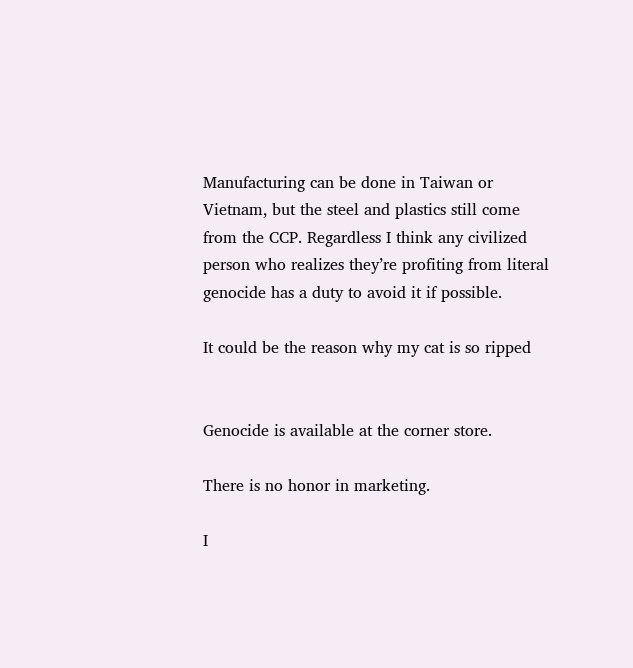Manufacturing can be done in Taiwan or Vietnam, but the steel and plastics still come from the CCP. Regardless I think any civilized person who realizes they’re profiting from literal genocide has a duty to avoid it if possible.

It could be the reason why my cat is so ripped


Genocide is available at the corner store.

There is no honor in marketing.

I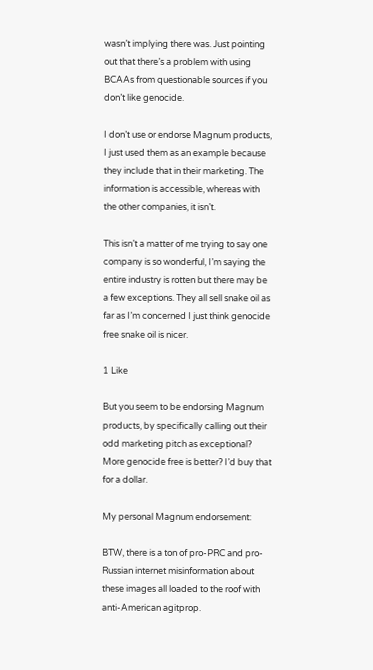wasn’t implying there was. Just pointing out that there’s a problem with using BCAAs from questionable sources if you don’t like genocide.

I don’t use or endorse Magnum products, I just used them as an example because they include that in their marketing. The information is accessible, whereas with the other companies, it isn’t.

This isn’t a matter of me trying to say one company is so wonderful, I’m saying the entire industry is rotten but there may be a few exceptions. They all sell snake oil as far as I’m concerned I just think genocide free snake oil is nicer.

1 Like

But you seem to be endorsing Magnum products, by specifically calling out their odd marketing pitch as exceptional? More genocide free is better? I’d buy that for a dollar.

My personal Magnum endorsement:

BTW, there is a ton of pro-PRC and pro-Russian internet misinformation about these images all loaded to the roof with anti-American agitprop.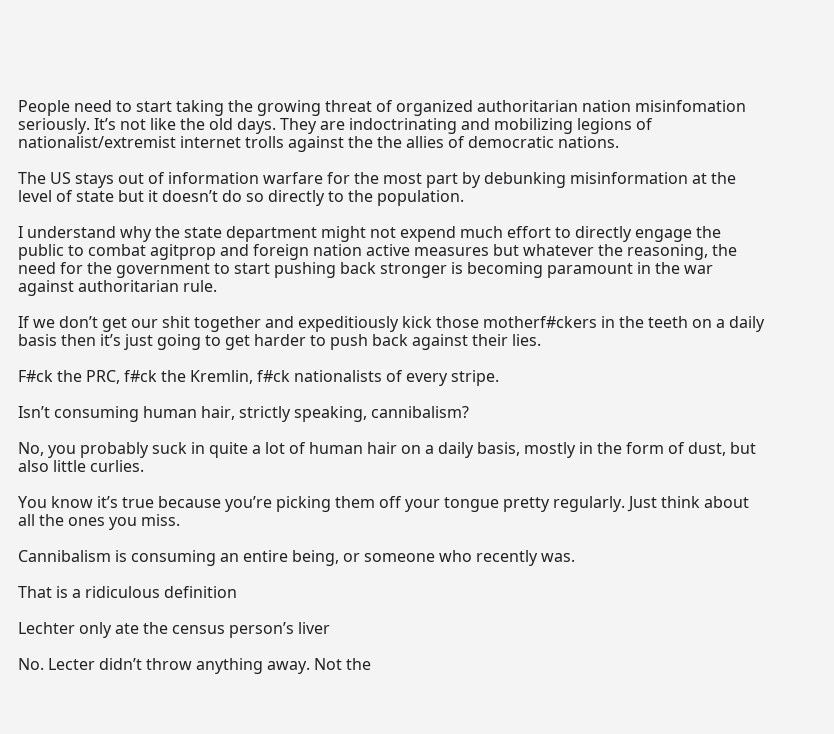People need to start taking the growing threat of organized authoritarian nation misinfomation seriously. It’s not like the old days. They are indoctrinating and mobilizing legions of nationalist/extremist internet trolls against the the allies of democratic nations.

The US stays out of information warfare for the most part by debunking misinformation at the level of state but it doesn’t do so directly to the population.

I understand why the state department might not expend much effort to directly engage the public to combat agitprop and foreign nation active measures but whatever the reasoning, the need for the government to start pushing back stronger is becoming paramount in the war against authoritarian rule.

If we don’t get our shit together and expeditiously kick those motherf#ckers in the teeth on a daily basis then it’s just going to get harder to push back against their lies.

F#ck the PRC, f#ck the Kremlin, f#ck nationalists of every stripe.

Isn’t consuming human hair, strictly speaking, cannibalism?

No, you probably suck in quite a lot of human hair on a daily basis, mostly in the form of dust, but also little curlies.

You know it’s true because you’re picking them off your tongue pretty regularly. Just think about all the ones you miss.

Cannibalism is consuming an entire being, or someone who recently was.

That is a ridiculous definition

Lechter only ate the census person’s liver

No. Lecter didn’t throw anything away. Not the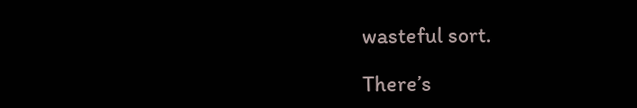wasteful sort.

There’s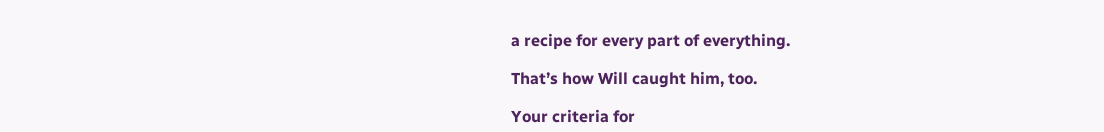a recipe for every part of everything.

That’s how Will caught him, too.

Your criteria for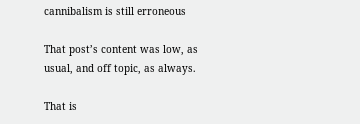cannibalism is still erroneous

That post’s content was low, as usual, and off topic, as always.

That is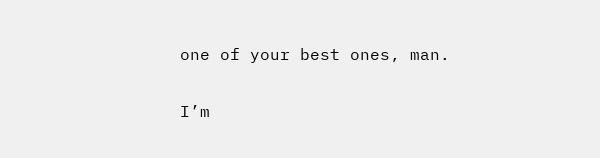one of your best ones, man.

I’m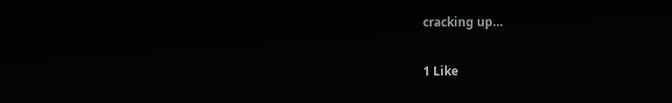cracking up…

1 Like